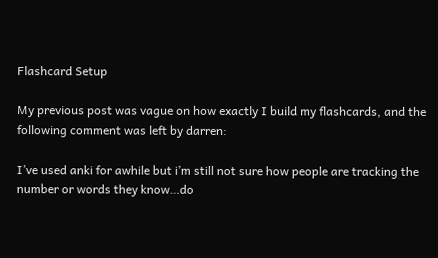Flashcard Setup

My previous post was vague on how exactly I build my flashcards, and the following comment was left by darren:

I’ve used anki for awhile but i’m still not sure how people are tracking the number or words they know…do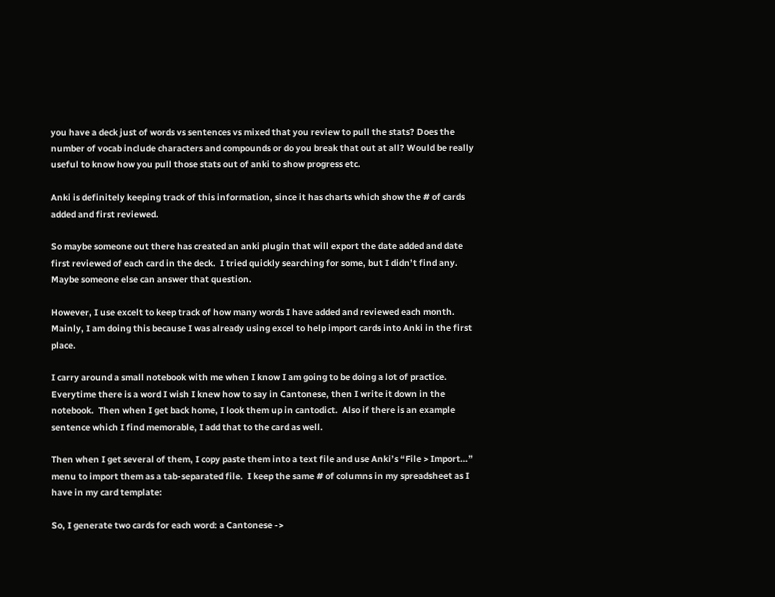you have a deck just of words vs sentences vs mixed that you review to pull the stats? Does the number of vocab include characters and compounds or do you break that out at all? Would be really useful to know how you pull those stats out of anki to show progress etc.

Anki is definitely keeping track of this information, since it has charts which show the # of cards added and first reviewed.

So maybe someone out there has created an anki plugin that will export the date added and date first reviewed of each card in the deck.  I tried quickly searching for some, but I didn’t find any.  Maybe someone else can answer that question.

However, I use excelt to keep track of how many words I have added and reviewed each month.  Mainly, I am doing this because I was already using excel to help import cards into Anki in the first place.

I carry around a small notebook with me when I know I am going to be doing a lot of practice.  Everytime there is a word I wish I knew how to say in Cantonese, then I write it down in the notebook.  Then when I get back home, I look them up in cantodict.  Also if there is an example sentence which I find memorable, I add that to the card as well.

Then when I get several of them, I copy paste them into a text file and use Anki’s “File > Import…” menu to import them as a tab-separated file.  I keep the same # of columns in my spreadsheet as I have in my card template:

So, I generate two cards for each word: a Cantonese ->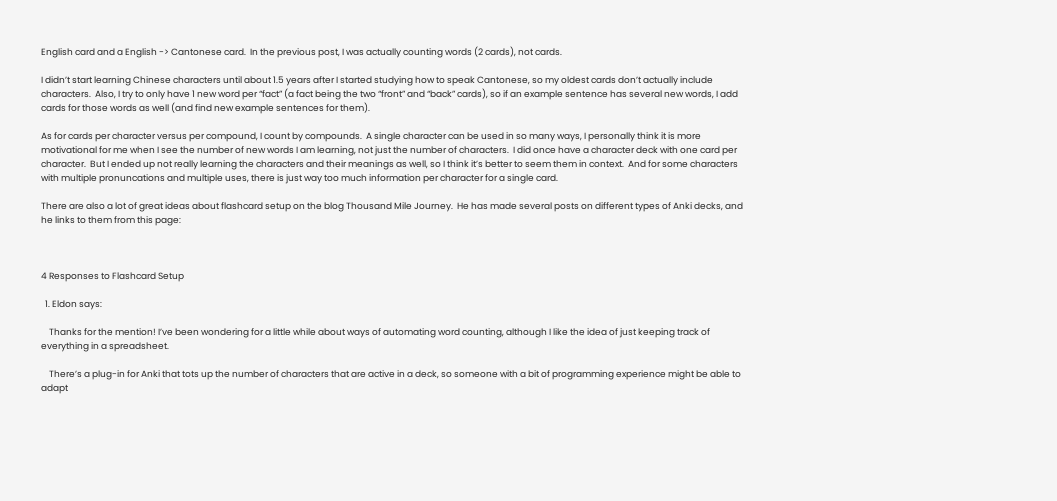English card and a English -> Cantonese card.  In the previous post, I was actually counting words (2 cards), not cards.

I didn’t start learning Chinese characters until about 1.5 years after I started studying how to speak Cantonese, so my oldest cards don’t actually include characters.  Also, I try to only have 1 new word per “fact” (a fact being the two “front” and “back” cards), so if an example sentence has several new words, I add cards for those words as well (and find new example sentences for them).

As for cards per character versus per compound, I count by compounds.  A single character can be used in so many ways, I personally think it is more motivational for me when I see the number of new words I am learning, not just the number of characters.  I did once have a character deck with one card per character.  But I ended up not really learning the characters and their meanings as well, so I think it’s better to seem them in context.  And for some characters with multiple pronuncations and multiple uses, there is just way too much information per character for a single card.

There are also a lot of great ideas about flashcard setup on the blog Thousand Mile Journey.  He has made several posts on different types of Anki decks, and he links to them from this page:



4 Responses to Flashcard Setup

  1. Eldon says:

    Thanks for the mention! I’ve been wondering for a little while about ways of automating word counting, although I like the idea of just keeping track of everything in a spreadsheet.

    There’s a plug-in for Anki that tots up the number of characters that are active in a deck, so someone with a bit of programming experience might be able to adapt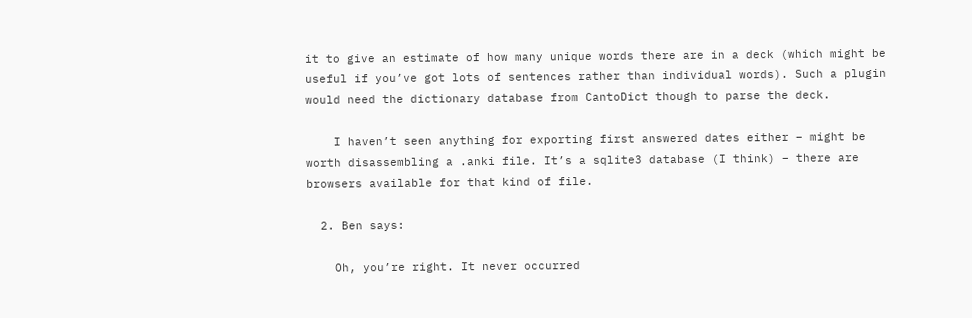it to give an estimate of how many unique words there are in a deck (which might be useful if you’ve got lots of sentences rather than individual words). Such a plugin would need the dictionary database from CantoDict though to parse the deck.

    I haven’t seen anything for exporting first answered dates either – might be worth disassembling a .anki file. It’s a sqlite3 database (I think) – there are browsers available for that kind of file.

  2. Ben says:

    Oh, you’re right. It never occurred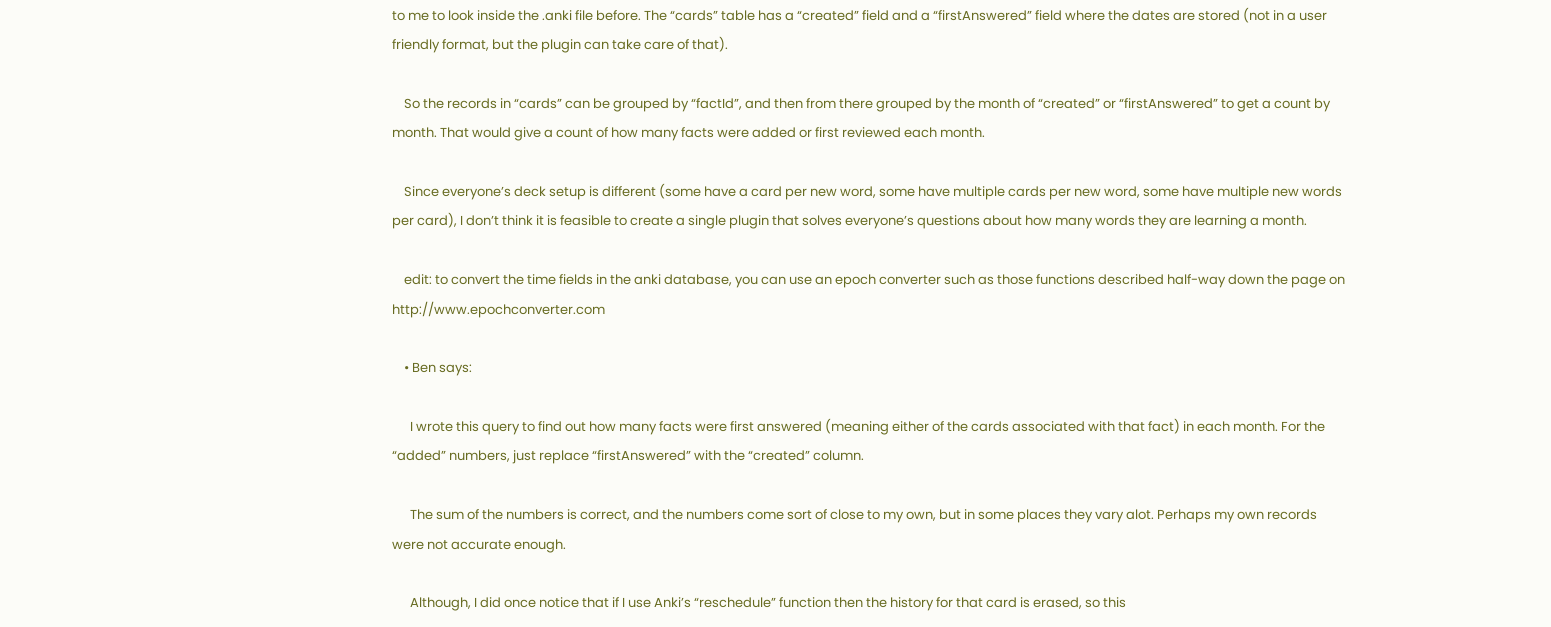to me to look inside the .anki file before. The “cards” table has a “created” field and a “firstAnswered” field where the dates are stored (not in a user friendly format, but the plugin can take care of that).

    So the records in “cards” can be grouped by “factId”, and then from there grouped by the month of “created” or “firstAnswered” to get a count by month. That would give a count of how many facts were added or first reviewed each month.

    Since everyone’s deck setup is different (some have a card per new word, some have multiple cards per new word, some have multiple new words per card), I don’t think it is feasible to create a single plugin that solves everyone’s questions about how many words they are learning a month.

    edit: to convert the time fields in the anki database, you can use an epoch converter such as those functions described half-way down the page on http://www.epochconverter.com

    • Ben says:

      I wrote this query to find out how many facts were first answered (meaning either of the cards associated with that fact) in each month. For the “added” numbers, just replace “firstAnswered” with the “created” column.

      The sum of the numbers is correct, and the numbers come sort of close to my own, but in some places they vary alot. Perhaps my own records were not accurate enough.

      Although, I did once notice that if I use Anki’s “reschedule” function then the history for that card is erased, so this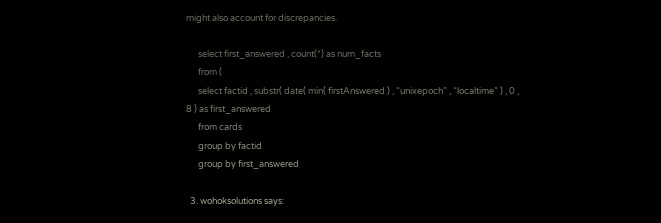might also account for discrepancies.

      select first_answered , count(*) as num_facts
      from (
      select factid , substr( date( min( firstAnswered ) , “unixepoch” , “localtime” ) , 0 , 8 ) as first_answered
      from cards
      group by factid
      group by first_answered

  3. wohoksolutions says: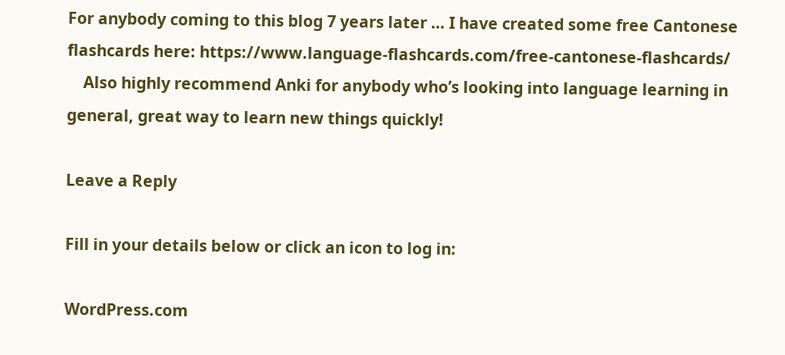For anybody coming to this blog 7 years later … I have created some free Cantonese flashcards here: https://www.language-flashcards.com/free-cantonese-flashcards/
    Also highly recommend Anki for anybody who’s looking into language learning in general, great way to learn new things quickly!

Leave a Reply

Fill in your details below or click an icon to log in:

WordPress.com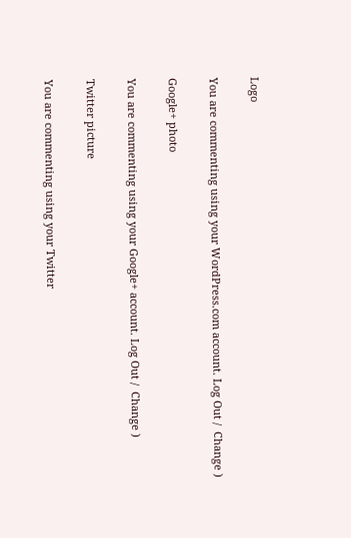Logo

You are commenting using your WordPress.com account. Log Out /  Change )

Google+ photo

You are commenting using your Google+ account. Log Out /  Change )

Twitter picture

You are commenting using your Twitter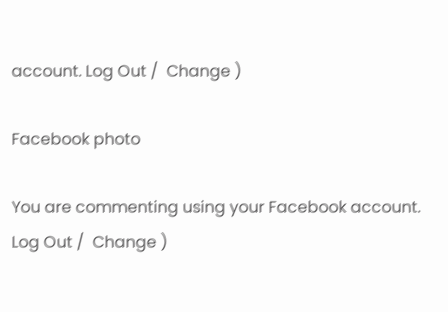account. Log Out /  Change )

Facebook photo

You are commenting using your Facebook account. Log Out /  Change )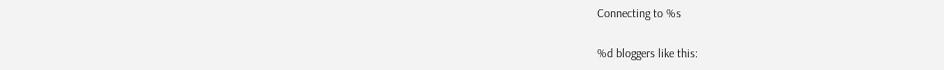Connecting to %s

%d bloggers like this: